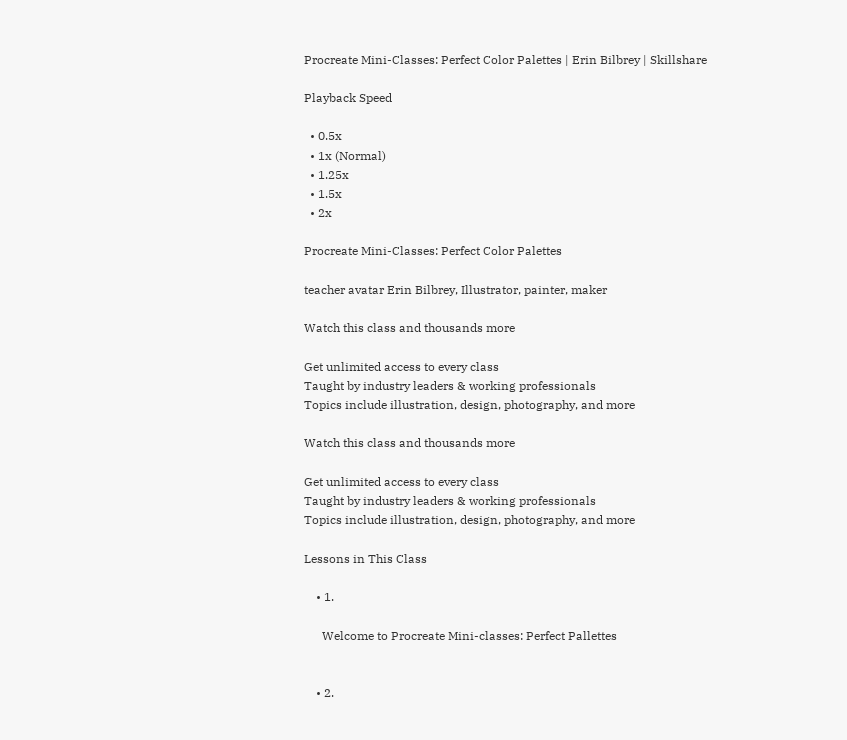Procreate Mini-Classes: Perfect Color Palettes | Erin Bilbrey | Skillshare

Playback Speed

  • 0.5x
  • 1x (Normal)
  • 1.25x
  • 1.5x
  • 2x

Procreate Mini-Classes: Perfect Color Palettes

teacher avatar Erin Bilbrey, Illustrator, painter, maker

Watch this class and thousands more

Get unlimited access to every class
Taught by industry leaders & working professionals
Topics include illustration, design, photography, and more

Watch this class and thousands more

Get unlimited access to every class
Taught by industry leaders & working professionals
Topics include illustration, design, photography, and more

Lessons in This Class

    • 1.

      Welcome to Procreate Mini-classes: Perfect Pallettes


    • 2.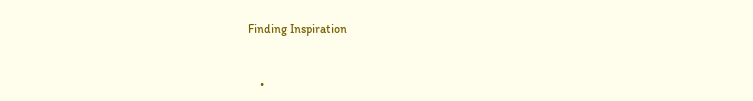Finding Inspiration


    •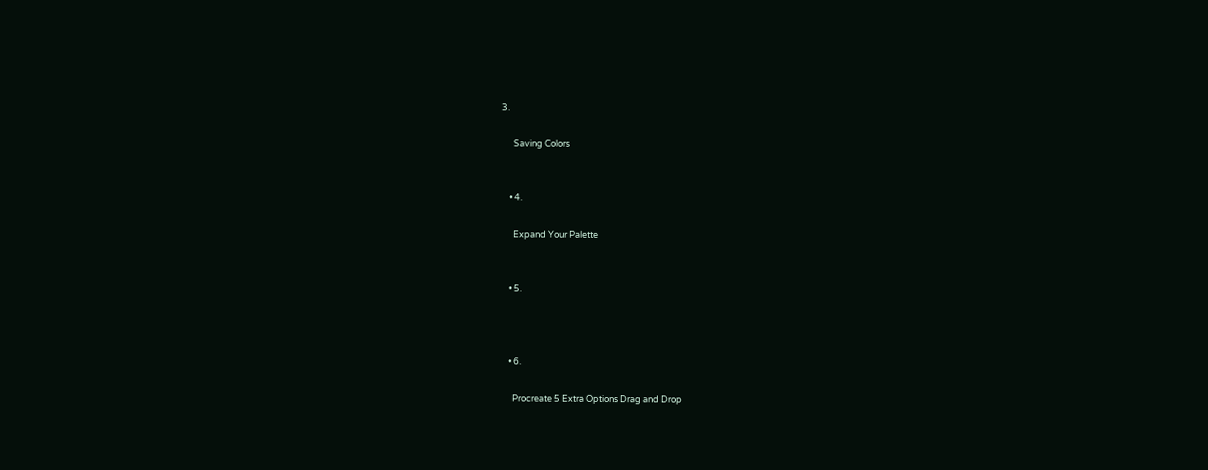3.

      Saving Colors


    • 4.

      Expand Your Palette


    • 5.



    • 6.

      Procreate 5 Extra Options Drag and Drop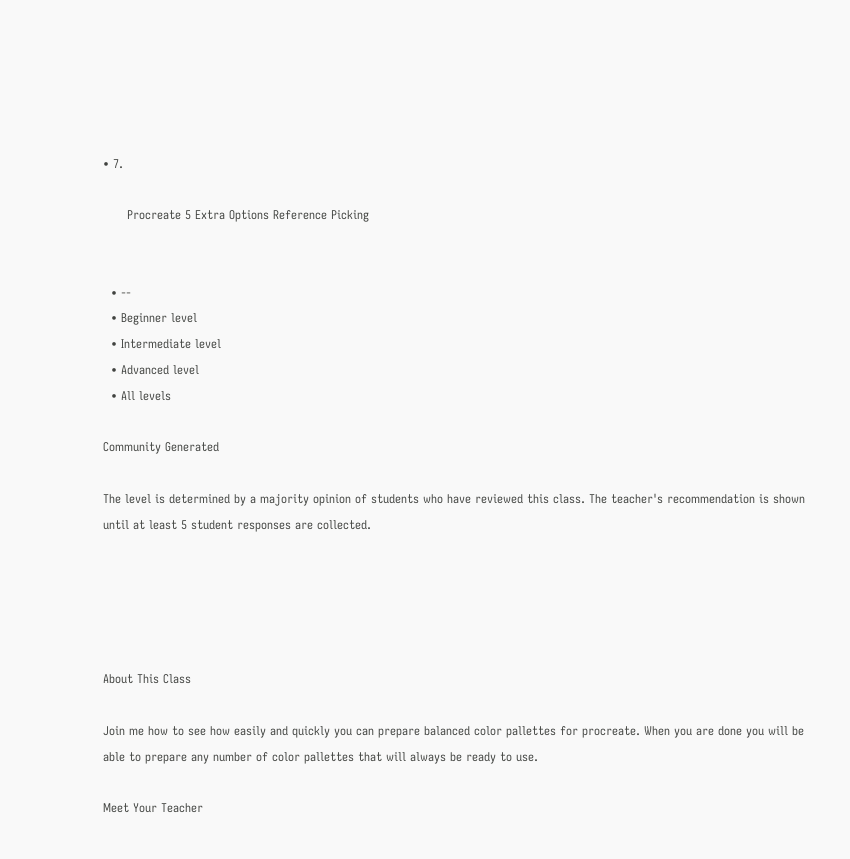• 7.

      Procreate 5 Extra Options Reference Picking


  • --
  • Beginner level
  • Intermediate level
  • Advanced level
  • All levels

Community Generated

The level is determined by a majority opinion of students who have reviewed this class. The teacher's recommendation is shown until at least 5 student responses are collected.





About This Class

Join me how to see how easily and quickly you can prepare balanced color pallettes for procreate. When you are done you will be able to prepare any number of color pallettes that will always be ready to use.

Meet Your Teacher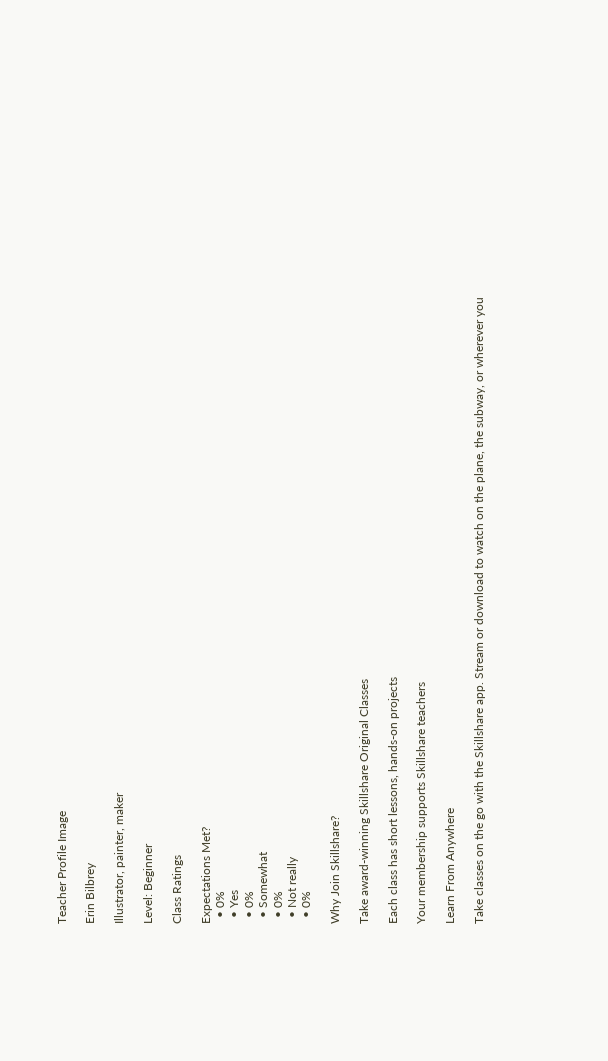Teacher Profile Image

Erin Bilbrey

Illustrator, painter, maker

Level: Beginner

Class Ratings

Expectations Met?
  • 0%
  • Yes
  • 0%
  • Somewhat
  • 0%
  • Not really
  • 0%

Why Join Skillshare?

Take award-winning Skillshare Original Classes

Each class has short lessons, hands-on projects

Your membership supports Skillshare teachers

Learn From Anywhere

Take classes on the go with the Skillshare app. Stream or download to watch on the plane, the subway, or wherever you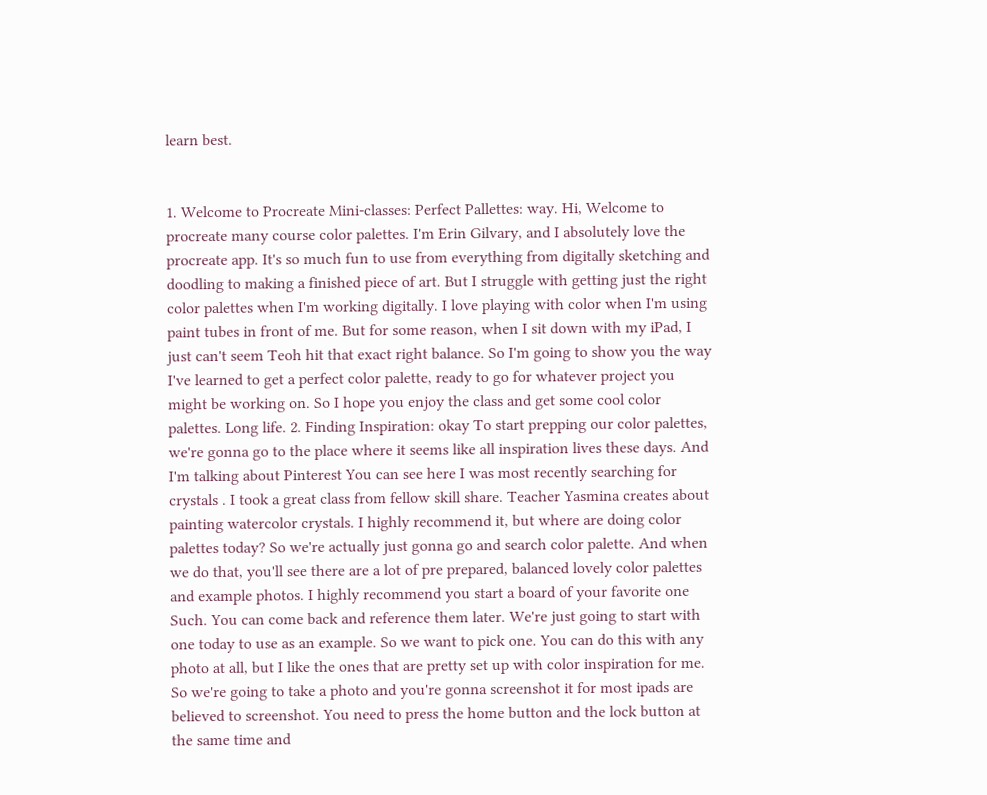learn best.


1. Welcome to Procreate Mini-classes: Perfect Pallettes: way. Hi, Welcome to procreate many course color palettes. I'm Erin Gilvary, and I absolutely love the procreate app. It's so much fun to use from everything from digitally sketching and doodling to making a finished piece of art. But I struggle with getting just the right color palettes when I'm working digitally. I love playing with color when I'm using paint tubes in front of me. But for some reason, when I sit down with my iPad, I just can't seem Teoh hit that exact right balance. So I'm going to show you the way I've learned to get a perfect color palette, ready to go for whatever project you might be working on. So I hope you enjoy the class and get some cool color palettes. Long life. 2. Finding Inspiration: okay To start prepping our color palettes, we're gonna go to the place where it seems like all inspiration lives these days. And I'm talking about Pinterest You can see here I was most recently searching for crystals . I took a great class from fellow skill share. Teacher Yasmina creates about painting watercolor crystals. I highly recommend it, but where are doing color palettes today? So we're actually just gonna go and search color palette. And when we do that, you'll see there are a lot of pre prepared, balanced lovely color palettes and example photos. I highly recommend you start a board of your favorite one Such. You can come back and reference them later. We're just going to start with one today to use as an example. So we want to pick one. You can do this with any photo at all, but I like the ones that are pretty set up with color inspiration for me. So we're going to take a photo and you're gonna screenshot it for most ipads are believed to screenshot. You need to press the home button and the lock button at the same time and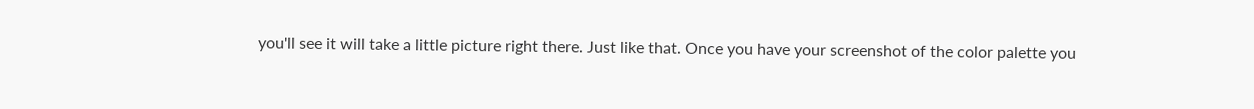you'll see it will take a little picture right there. Just like that. Once you have your screenshot of the color palette you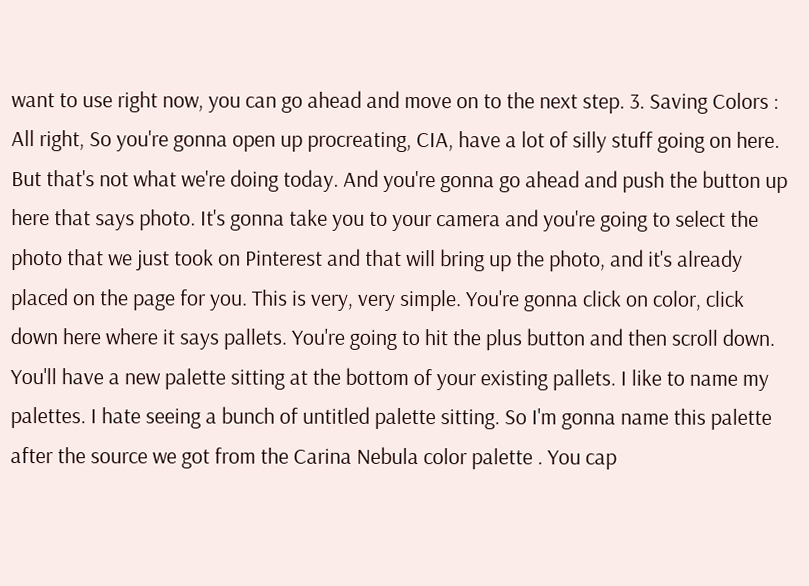want to use right now, you can go ahead and move on to the next step. 3. Saving Colors : All right, So you're gonna open up procreating, CIA, have a lot of silly stuff going on here. But that's not what we're doing today. And you're gonna go ahead and push the button up here that says photo. It's gonna take you to your camera and you're going to select the photo that we just took on Pinterest and that will bring up the photo, and it's already placed on the page for you. This is very, very simple. You're gonna click on color, click down here where it says pallets. You're going to hit the plus button and then scroll down. You'll have a new palette sitting at the bottom of your existing pallets. I like to name my palettes. I hate seeing a bunch of untitled palette sitting. So I'm gonna name this palette after the source we got from the Carina Nebula color palette . You cap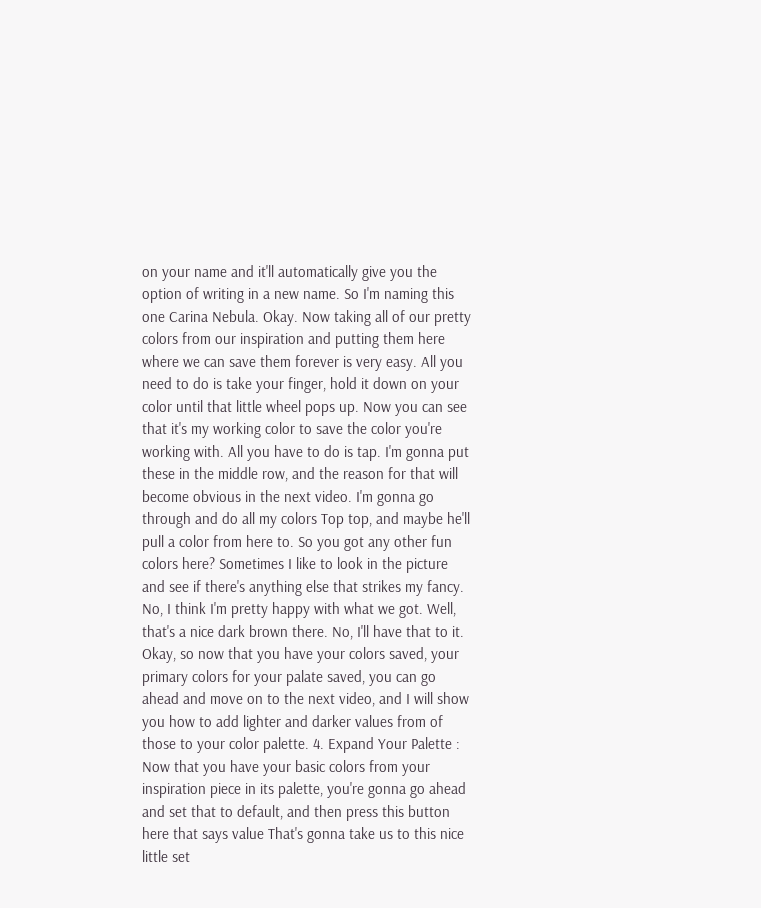on your name and it'll automatically give you the option of writing in a new name. So I'm naming this one Carina Nebula. Okay. Now taking all of our pretty colors from our inspiration and putting them here where we can save them forever is very easy. All you need to do is take your finger, hold it down on your color until that little wheel pops up. Now you can see that it's my working color to save the color you're working with. All you have to do is tap. I'm gonna put these in the middle row, and the reason for that will become obvious in the next video. I'm gonna go through and do all my colors Top top, and maybe he'll pull a color from here to. So you got any other fun colors here? Sometimes I like to look in the picture and see if there's anything else that strikes my fancy. No, I think I'm pretty happy with what we got. Well, that's a nice dark brown there. No, I'll have that to it. Okay, so now that you have your colors saved, your primary colors for your palate saved, you can go ahead and move on to the next video, and I will show you how to add lighter and darker values from of those to your color palette. 4. Expand Your Palette : Now that you have your basic colors from your inspiration piece in its palette, you're gonna go ahead and set that to default, and then press this button here that says value That's gonna take us to this nice little set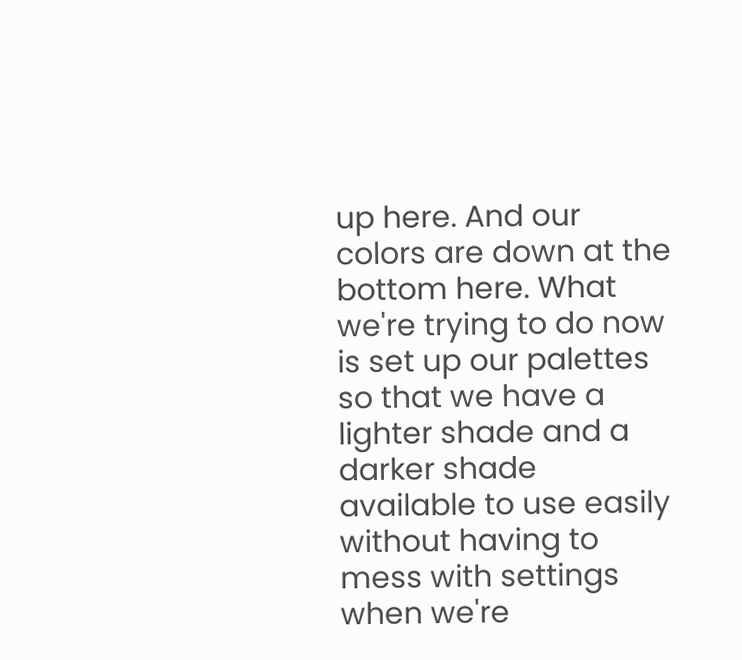up here. And our colors are down at the bottom here. What we're trying to do now is set up our palettes so that we have a lighter shade and a darker shade available to use easily without having to mess with settings when we're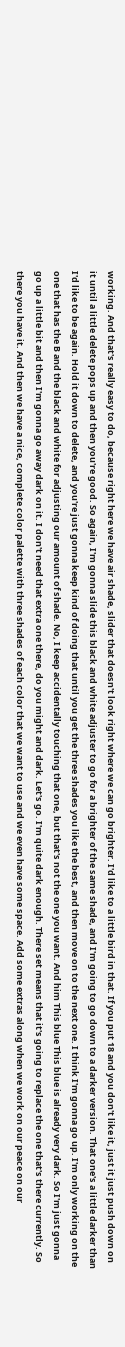working. And that's really easy to do, because right here we have air shade, slider that doesn't look right where we can go brighter. I'd like to a little bird in that. If you put 18 and you don't like it, just it just push down on it until a little delete pops up and then you're good. So again, I'm gonna slide this black and white adjuster to go for a brighter of the same shade, and I'm going to go down to a darker version. That one's a little darker than I'd like to be again. Hold it down to delete, and you're just gonna keep kind of doing that until you get the three shades you like the best, and then move on to the next one. I think I'm gonna go up. I'm only working on the one that has the B and the black and white for adjusting our amount of shade. No, I keep accidentally touching that one, but that's not the one you want. And him This blue This blue is already very dark. So I'm just gonna go up a little bit and then I'm gonna go away dark on it. I don't need that extra one there, do you might and dark. Let's go. I'm quite dark enough. There set means that it's going to replace the one that's there currently. So there you have it. And then we have a nice, complete color palette with three shades of each color that we want to use and we even have some space. Add some extras along when we work on our peace on our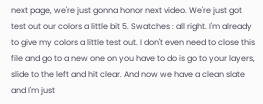next page, we're just gonna honor next video. We're just got test out our colors a little bit 5. Swatches : all right. I'm already to give my colors a little test out. I don't even need to close this file and go to a new one on you have to do is go to your layers, slide to the left and hit clear. And now we have a clean slate and I'm just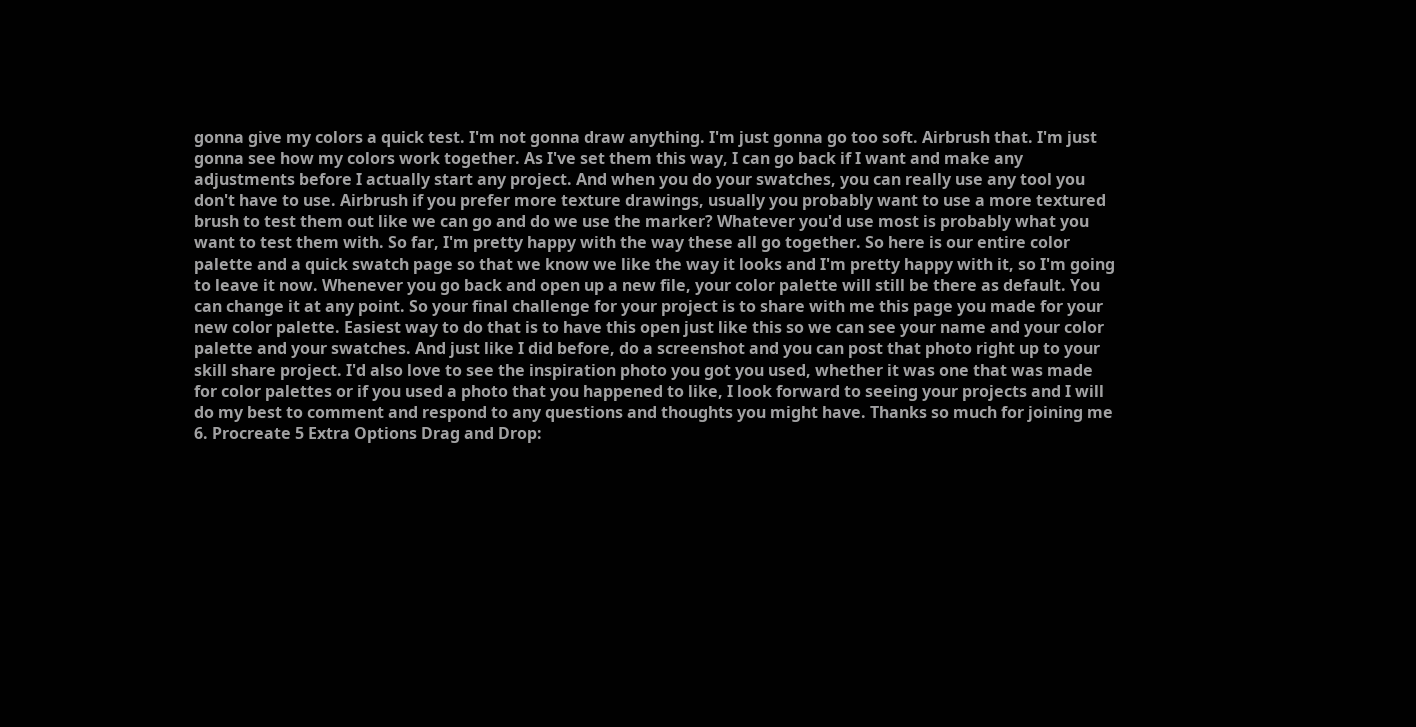gonna give my colors a quick test. I'm not gonna draw anything. I'm just gonna go too soft. Airbrush that. I'm just gonna see how my colors work together. As I've set them this way, I can go back if I want and make any adjustments before I actually start any project. And when you do your swatches, you can really use any tool you don't have to use. Airbrush if you prefer more texture drawings, usually you probably want to use a more textured brush to test them out like we can go and do we use the marker? Whatever you'd use most is probably what you want to test them with. So far, I'm pretty happy with the way these all go together. So here is our entire color palette and a quick swatch page so that we know we like the way it looks and I'm pretty happy with it, so I'm going to leave it now. Whenever you go back and open up a new file, your color palette will still be there as default. You can change it at any point. So your final challenge for your project is to share with me this page you made for your new color palette. Easiest way to do that is to have this open just like this so we can see your name and your color palette and your swatches. And just like I did before, do a screenshot and you can post that photo right up to your skill share project. I'd also love to see the inspiration photo you got you used, whether it was one that was made for color palettes or if you used a photo that you happened to like, I look forward to seeing your projects and I will do my best to comment and respond to any questions and thoughts you might have. Thanks so much for joining me 6. Procreate 5 Extra Options Drag and Drop: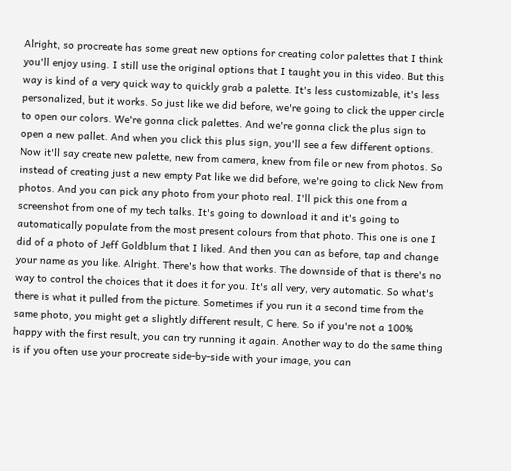Alright, so procreate has some great new options for creating color palettes that I think you'll enjoy using. I still use the original options that I taught you in this video. But this way is kind of a very quick way to quickly grab a palette. It's less customizable, it's less personalized, but it works. So just like we did before, we're going to click the upper circle to open our colors. We're gonna click palettes. And we're gonna click the plus sign to open a new pallet. And when you click this plus sign, you'll see a few different options. Now it'll say create new palette, new from camera, knew from file or new from photos. So instead of creating just a new empty Pat like we did before, we're going to click New from photos. And you can pick any photo from your photo real. I'll pick this one from a screenshot from one of my tech talks. It's going to download it and it's going to automatically populate from the most present colours from that photo. This one is one I did of a photo of Jeff Goldblum that I liked. And then you can as before, tap and change your name as you like. Alright. There's how that works. The downside of that is there's no way to control the choices that it does it for you. It's all very, very automatic. So what's there is what it pulled from the picture. Sometimes if you run it a second time from the same photo, you might get a slightly different result, C here. So if you're not a 100% happy with the first result, you can try running it again. Another way to do the same thing is if you often use your procreate side-by-side with your image, you can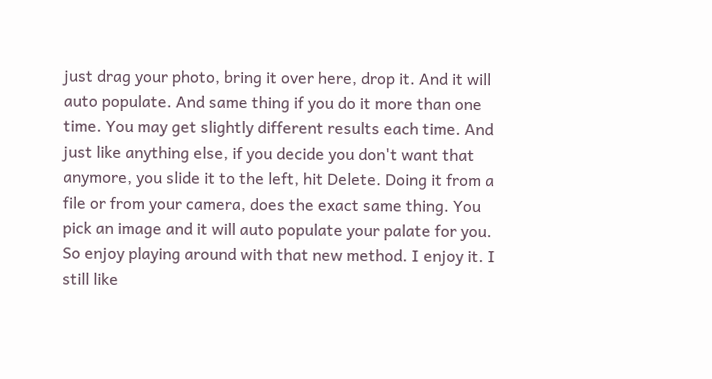just drag your photo, bring it over here, drop it. And it will auto populate. And same thing if you do it more than one time. You may get slightly different results each time. And just like anything else, if you decide you don't want that anymore, you slide it to the left, hit Delete. Doing it from a file or from your camera, does the exact same thing. You pick an image and it will auto populate your palate for you. So enjoy playing around with that new method. I enjoy it. I still like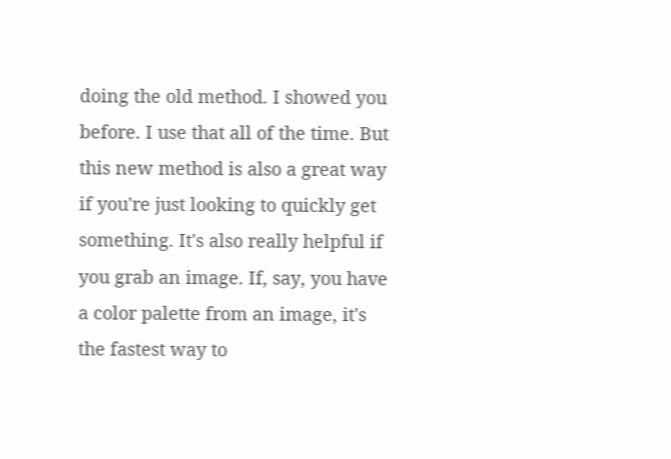doing the old method. I showed you before. I use that all of the time. But this new method is also a great way if you're just looking to quickly get something. It's also really helpful if you grab an image. If, say, you have a color palette from an image, it's the fastest way to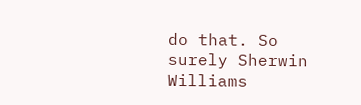do that. So surely Sherwin Williams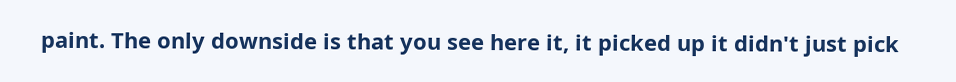paint. The only downside is that you see here it, it picked up it didn't just pick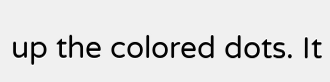up the colored dots. It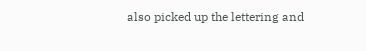also picked up the lettering and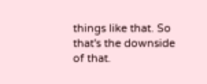things like that. So that's the downside of that.